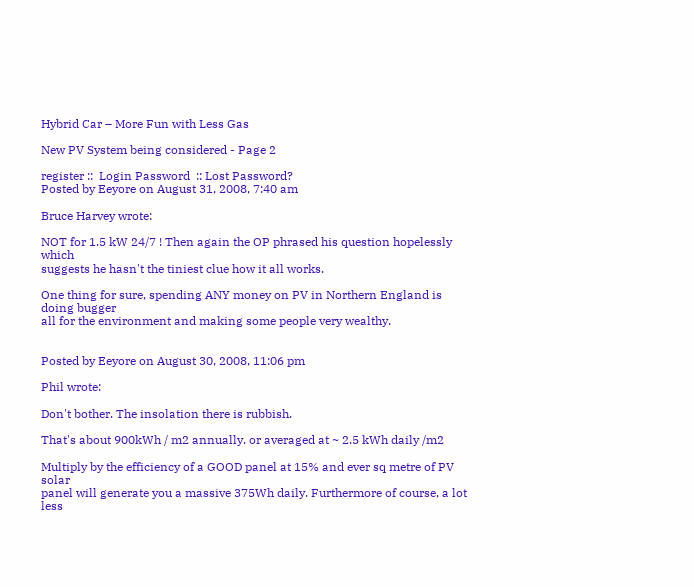Hybrid Car – More Fun with Less Gas

New PV System being considered - Page 2

register ::  Login Password  :: Lost Password?
Posted by Eeyore on August 31, 2008, 7:40 am

Bruce Harvey wrote:

NOT for 1.5 kW 24/7 ! Then again the OP phrased his question hopelessly which
suggests he hasn't the tiniest clue how it all works.

One thing for sure, spending ANY money on PV in Northern England is doing bugger
all for the environment and making some people very wealthy.


Posted by Eeyore on August 30, 2008, 11:06 pm

Phil wrote:

Don't bother. The insolation there is rubbish.

That's about 900kWh / m2 annually. or averaged at ~ 2.5 kWh daily /m2

Multiply by the efficiency of a GOOD panel at 15% and ever sq metre of PV solar
panel will generate you a massive 375Wh daily. Furthermore of course, a lot less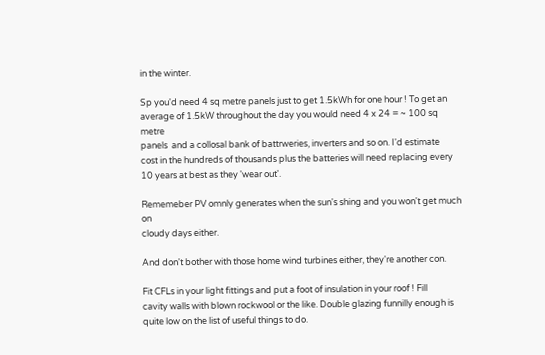in the winter.

Sp you'd need 4 sq metre panels just to get 1.5kWh for one hour ! To get an
average of 1.5kW throughout the day you would need 4 x 24 = ~ 100 sq metre
panels  and a collosal bank of battrweries, inverters and so on. I'd estimate
cost in the hundreds of thousands plus the batteries will need replacing every
10 years at best as they 'wear out'.

Rememeber PV omnly generates when the sun's shing and you won't get much on
cloudy days either.

And don't bother with those home wind turbines either, they're another con.

Fit CFLs in your light fittings and put a foot of insulation in your roof ! Fill
cavity walls with blown rockwool or the like. Double glazing funnilly enough is
quite low on the list of useful things to do.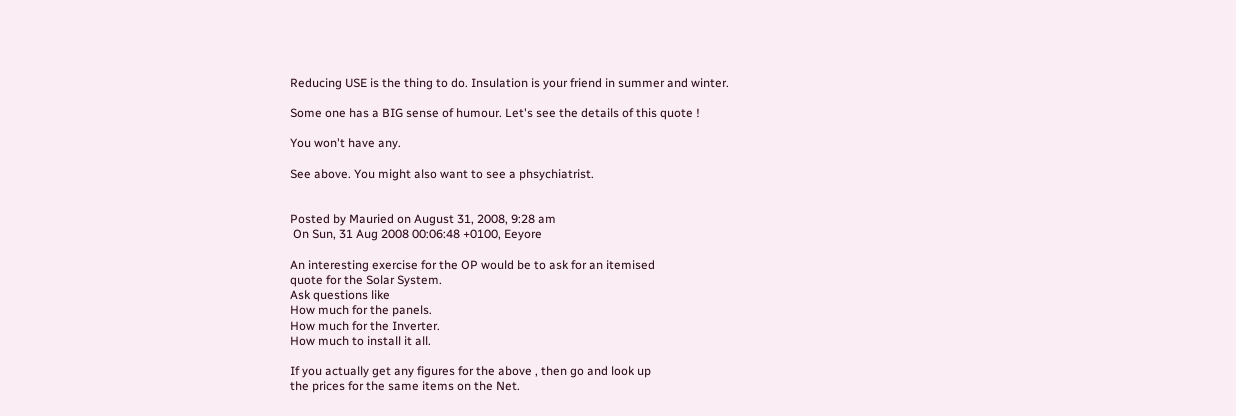Reducing USE is the thing to do. Insulation is your friend in summer and winter.

Some one has a BIG sense of humour. Let's see the details of this quote !

You won't have any.

See above. You might also want to see a phsychiatrist.


Posted by Mauried on August 31, 2008, 9:28 am
 On Sun, 31 Aug 2008 00:06:48 +0100, Eeyore

An interesting exercise for the OP would be to ask for an itemised
quote for the Solar System.
Ask questions like
How much for the panels.
How much for the Inverter.
How much to install it all.

If you actually get any figures for the above , then go and look up
the prices for the same items on the Net.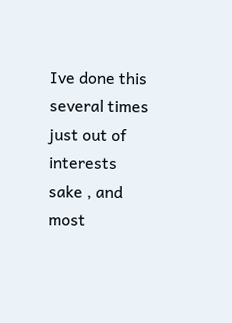Ive done this several times just out of interests sake , and most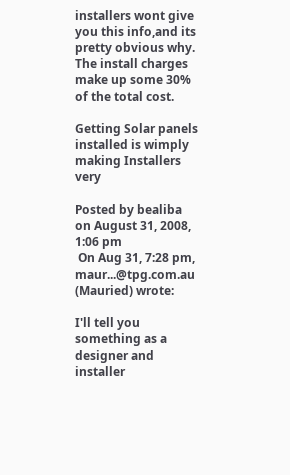installers wont give you this info,and its pretty obvious why.
The install charges make up some 30% of the total cost.

Getting Solar panels installed is wimply making Installers very

Posted by bealiba on August 31, 2008, 1:06 pm
 On Aug 31, 7:28 pm, maur...@tpg.com.au (Mauried) wrote:

I'll tell you something as a designer and installer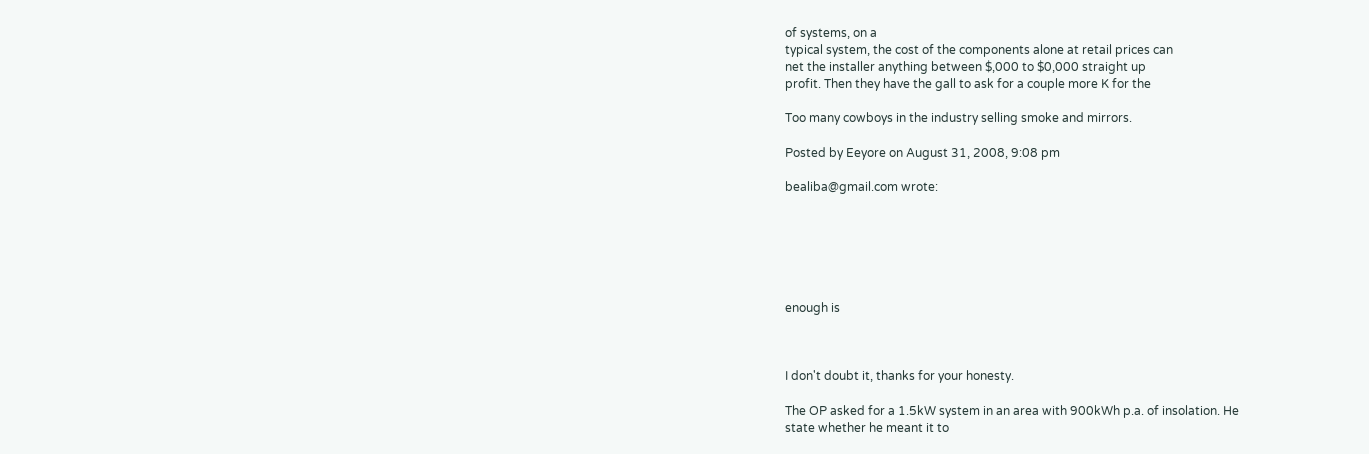of systems, on a
typical system, the cost of the components alone at retail prices can
net the installer anything between $,000 to $0,000 straight up
profit. Then they have the gall to ask for a couple more K for the

Too many cowboys in the industry selling smoke and mirrors.

Posted by Eeyore on August 31, 2008, 9:08 pm

bealiba@gmail.com wrote:






enough is



I don't doubt it, thanks for your honesty.

The OP asked for a 1.5kW system in an area with 900kWh p.a. of insolation. He
state whether he meant it to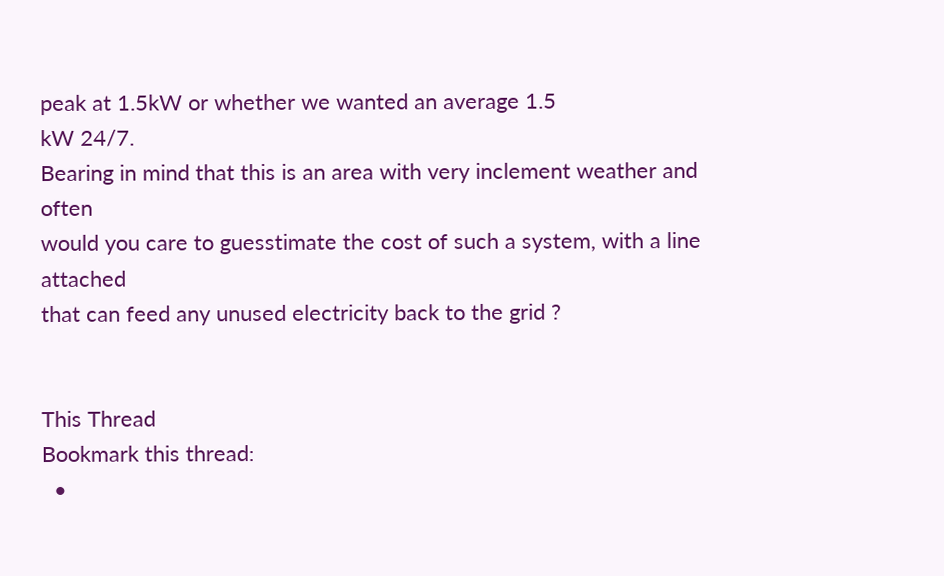peak at 1.5kW or whether we wanted an average 1.5
kW 24/7.
Bearing in mind that this is an area with very inclement weather and often
would you care to guesstimate the cost of such a system, with a line attached
that can feed any unused electricity back to the grid ?


This Thread
Bookmark this thread:
  •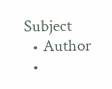Subject
  • Author
  •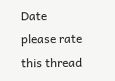Date
please rate this thread